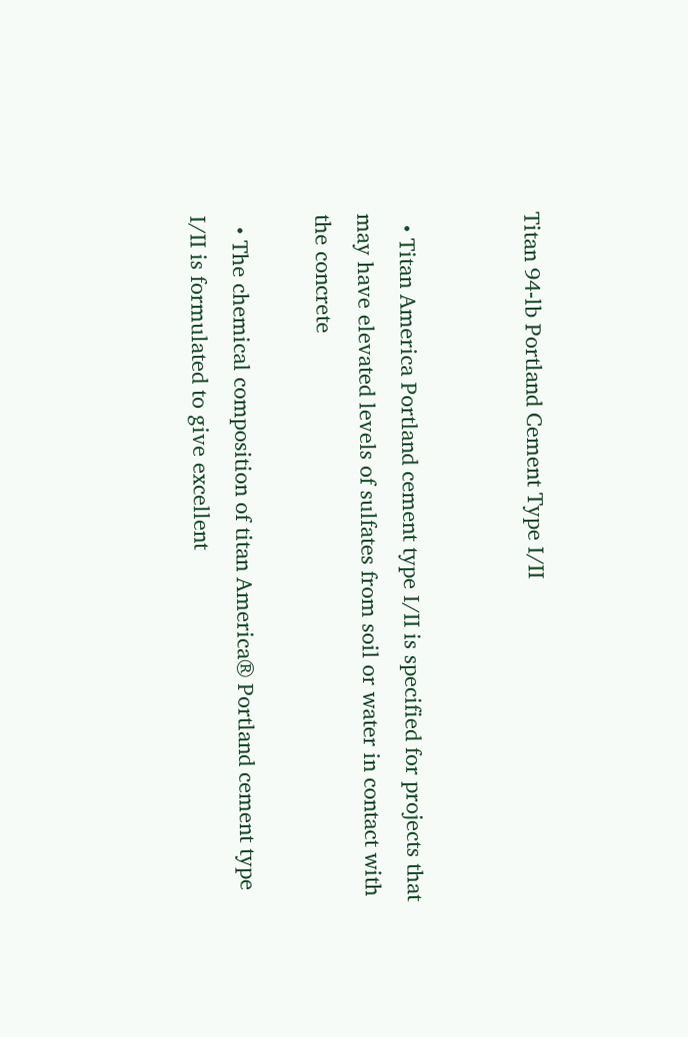Titan 94-lb Portland Cement Type I/II


  • Titan America Portland cement type I/II is specified for projects that may have elevated levels of sulfates from soil or water in contact with the concrete

  • The chemical composition of titan America® Portland cement type I/II is formulated to give excellent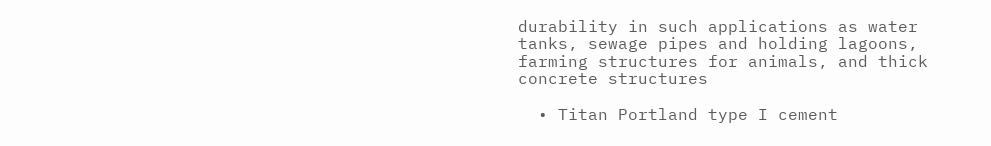durability in such applications as water tanks, sewage pipes and holding lagoons, farming structures for animals, and thick concrete structures

  • Titan Portland type I cement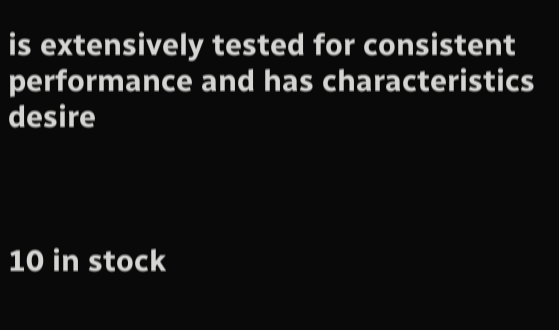is extensively tested for consistent performance and has characteristics desire



10 in stock